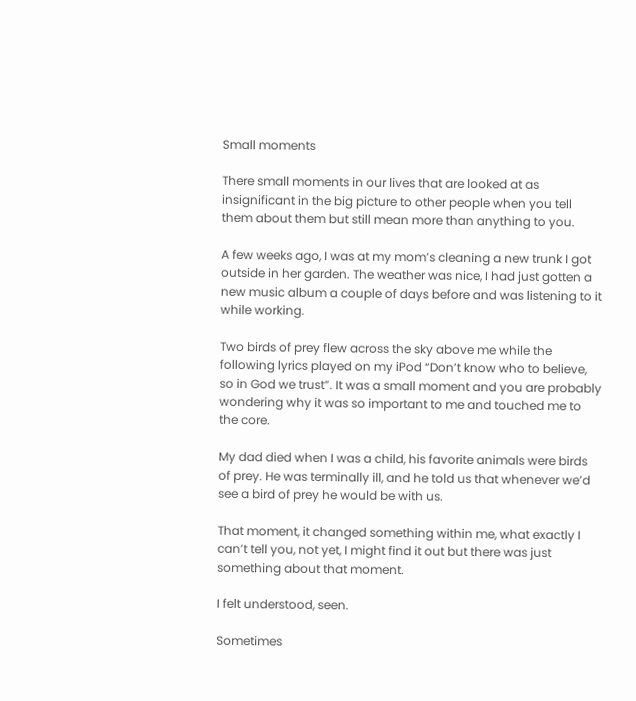Small moments

There small moments in our lives that are looked at as insignificant in the big picture to other people when you tell them about them but still mean more than anything to you.

A few weeks ago, I was at my mom’s cleaning a new trunk I got outside in her garden. The weather was nice, I had just gotten a new music album a couple of days before and was listening to it while working.

Two birds of prey flew across the sky above me while the following lyrics played on my iPod “Don’t know who to believe, so in God we trust”. It was a small moment and you are probably wondering why it was so important to me and touched me to the core.

My dad died when I was a child, his favorite animals were birds of prey. He was terminally ill, and he told us that whenever we’d see a bird of prey he would be with us.

That moment, it changed something within me, what exactly I can’t tell you, not yet, I might find it out but there was just something about that moment.

I felt understood, seen.

Sometimes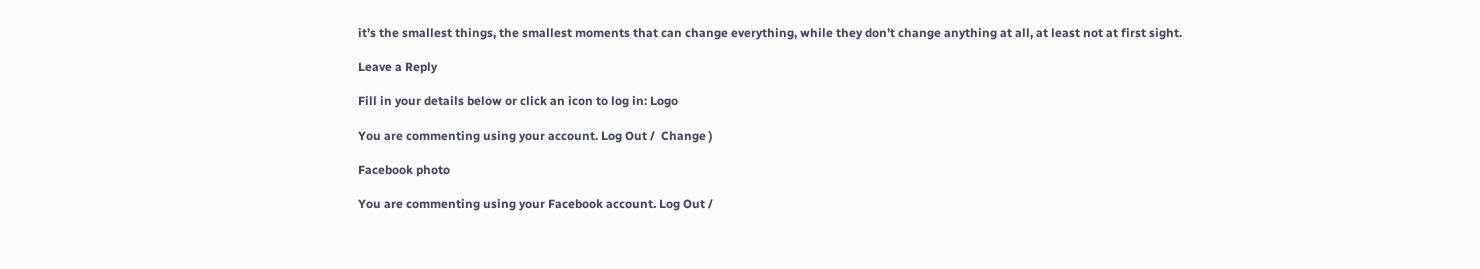it’s the smallest things, the smallest moments that can change everything, while they don’t change anything at all, at least not at first sight.

Leave a Reply

Fill in your details below or click an icon to log in: Logo

You are commenting using your account. Log Out /  Change )

Facebook photo

You are commenting using your Facebook account. Log Out /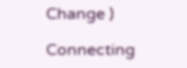Change )

Connecting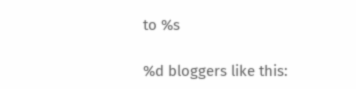to %s

%d bloggers like this: